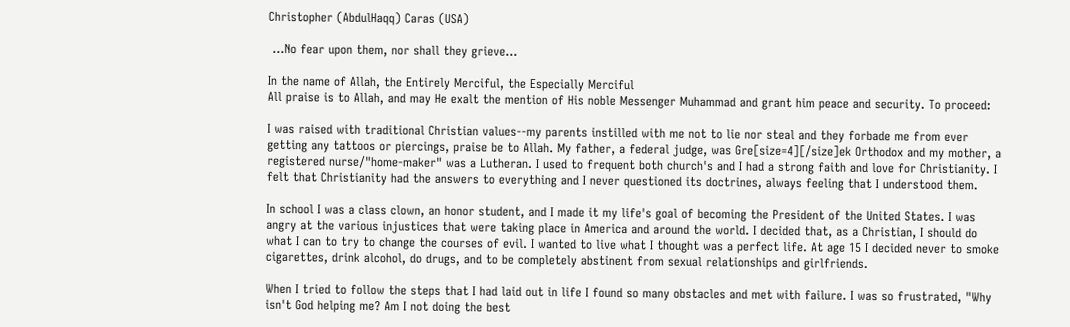Christopher (AbdulHaqq) Caras (USA)

 ...No fear upon them, nor shall they grieve...

In the name of Allah, the Entirely Merciful, the Especially Merciful
All praise is to Allah, and may He exalt the mention of His noble Messenger Muhammad and grant him peace and security. To proceed:

I was raised with traditional Christian values--my parents instilled with me not to lie nor steal and they forbade me from ever getting any tattoos or piercings, praise be to Allah. My father, a federal judge, was Gre[size=4][/size]ek Orthodox and my mother, a registered nurse/"home-maker" was a Lutheran. I used to frequent both church's and I had a strong faith and love for Christianity. I felt that Christianity had the answers to everything and I never questioned its doctrines, always feeling that I understood them.

In school I was a class clown, an honor student, and I made it my life's goal of becoming the President of the United States. I was angry at the various injustices that were taking place in America and around the world. I decided that, as a Christian, I should do what I can to try to change the courses of evil. I wanted to live what I thought was a perfect life. At age 15 I decided never to smoke cigarettes, drink alcohol, do drugs, and to be completely abstinent from sexual relationships and girlfriends.

When I tried to follow the steps that I had laid out in life I found so many obstacles and met with failure. I was so frustrated, "Why isn't God helping me? Am I not doing the best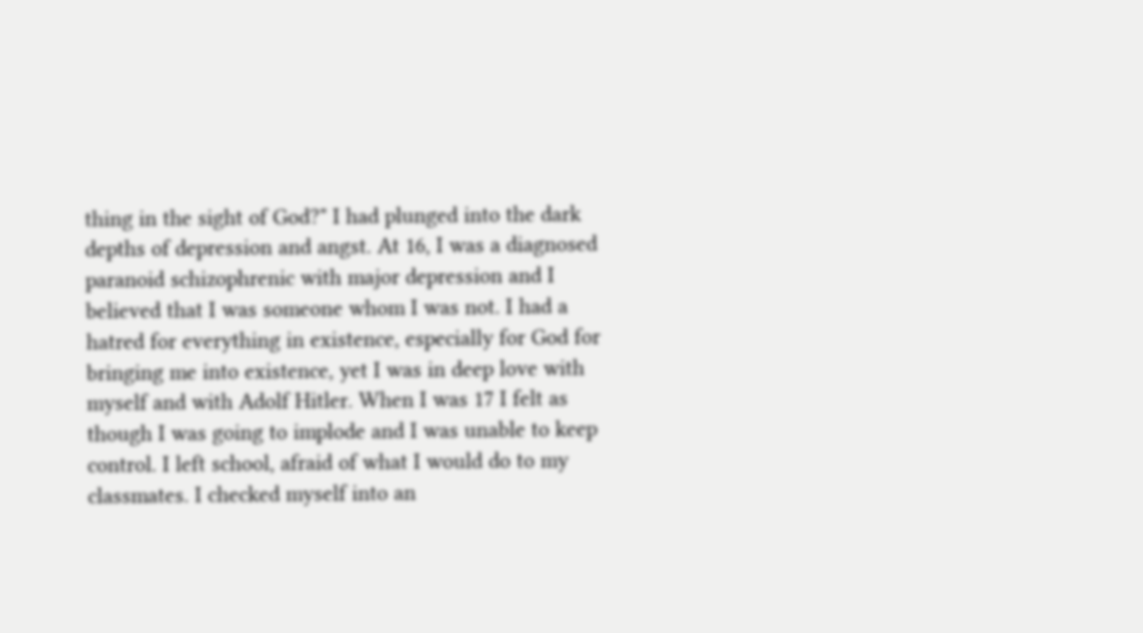thing in the sight of God?" I had plunged into the dark depths of depression and angst. At 16, I was a diagnosed paranoid schizophrenic with major depression and I believed that I was someone whom I was not. I had a hatred for everything in existence, especially for God for bringing me into existence, yet I was in deep love with myself and with Adolf Hitler. When I was 17 I felt as though I was going to implode and I was unable to keep control. I left school, afraid of what I would do to my classmates. I checked myself into an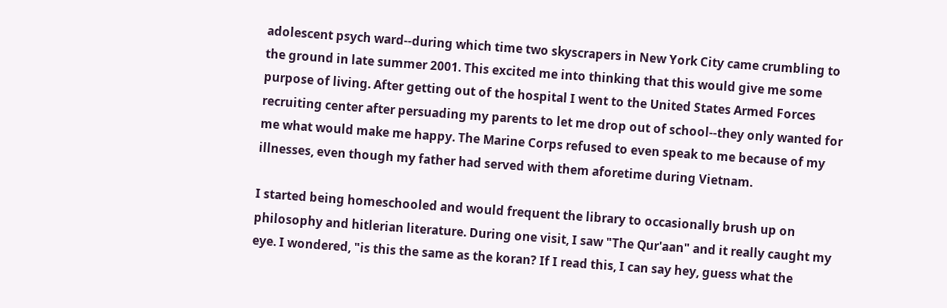adolescent psych ward--during which time two skyscrapers in New York City came crumbling to the ground in late summer 2001. This excited me into thinking that this would give me some purpose of living. After getting out of the hospital I went to the United States Armed Forces recruiting center after persuading my parents to let me drop out of school--they only wanted for me what would make me happy. The Marine Corps refused to even speak to me because of my illnesses, even though my father had served with them aforetime during Vietnam.

I started being homeschooled and would frequent the library to occasionally brush up on philosophy and hitlerian literature. During one visit, I saw "The Qur'aan" and it really caught my eye. I wondered, "is this the same as the koran? If I read this, I can say hey, guess what the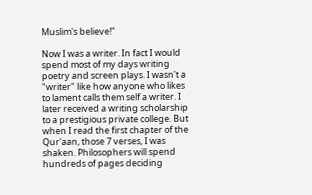Muslim's believe!"

Now I was a writer. In fact I would spend most of my days writing poetry and screen plays. I wasn't a "writer" like how anyone who likes to lament calls them self a writer. I later received a writing scholarship to a prestigious private college. But when I read the first chapter of the Qur'aan, those 7 verses, I was shaken. Philosophers will spend hundreds of pages deciding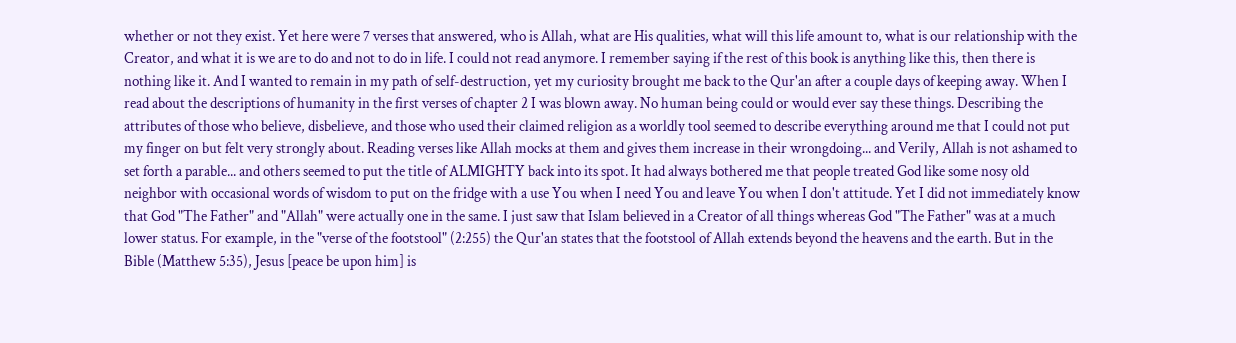whether or not they exist. Yet here were 7 verses that answered, who is Allah, what are His qualities, what will this life amount to, what is our relationship with the Creator, and what it is we are to do and not to do in life. I could not read anymore. I remember saying if the rest of this book is anything like this, then there is nothing like it. And I wanted to remain in my path of self-destruction, yet my curiosity brought me back to the Qur'an after a couple days of keeping away. When I read about the descriptions of humanity in the first verses of chapter 2 I was blown away. No human being could or would ever say these things. Describing the attributes of those who believe, disbelieve, and those who used their claimed religion as a worldly tool seemed to describe everything around me that I could not put my finger on but felt very strongly about. Reading verses like Allah mocks at them and gives them increase in their wrongdoing... and Verily, Allah is not ashamed to set forth a parable... and others seemed to put the title of ALMIGHTY back into its spot. It had always bothered me that people treated God like some nosy old neighbor with occasional words of wisdom to put on the fridge with a use You when I need You and leave You when I don't attitude. Yet I did not immediately know that God "The Father" and "Allah" were actually one in the same. I just saw that Islam believed in a Creator of all things whereas God "The Father" was at a much lower status. For example, in the "verse of the footstool" (2:255) the Qur'an states that the footstool of Allah extends beyond the heavens and the earth. But in the Bible (Matthew 5:35), Jesus [peace be upon him] is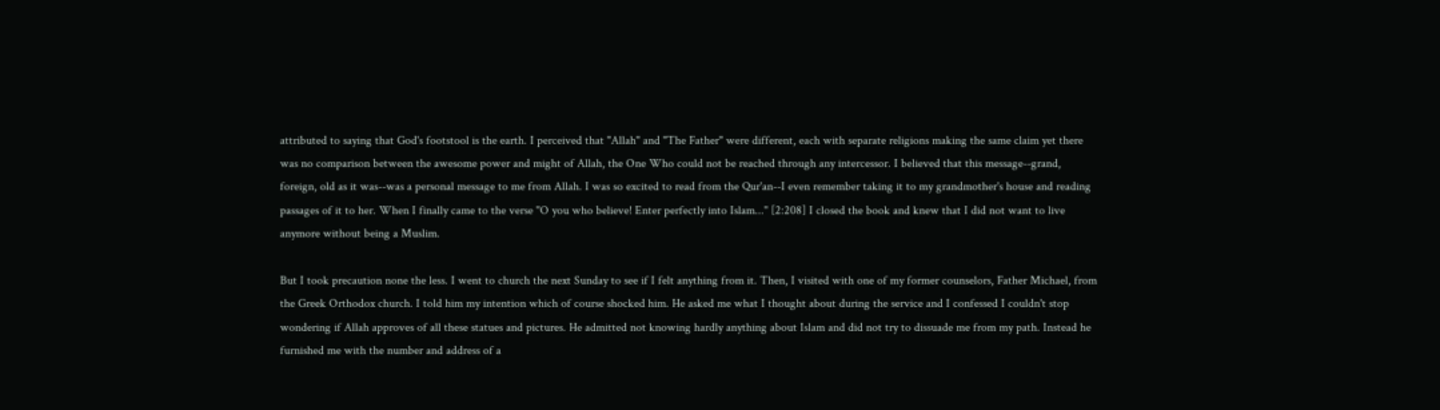attributed to saying that God's footstool is the earth. I perceived that "Allah" and "The Father" were different, each with separate religions making the same claim yet there was no comparison between the awesome power and might of Allah, the One Who could not be reached through any intercessor. I believed that this message--grand, foreign, old as it was--was a personal message to me from Allah. I was so excited to read from the Qur'an--I even remember taking it to my grandmother's house and reading passages of it to her. When I finally came to the verse "O you who believe! Enter perfectly into Islam..." [2:208] I closed the book and knew that I did not want to live anymore without being a Muslim.

But I took precaution none the less. I went to church the next Sunday to see if I felt anything from it. Then, I visited with one of my former counselors, Father Michael, from the Greek Orthodox church. I told him my intention which of course shocked him. He asked me what I thought about during the service and I confessed I couldn't stop wondering if Allah approves of all these statues and pictures. He admitted not knowing hardly anything about Islam and did not try to dissuade me from my path. Instead he furnished me with the number and address of a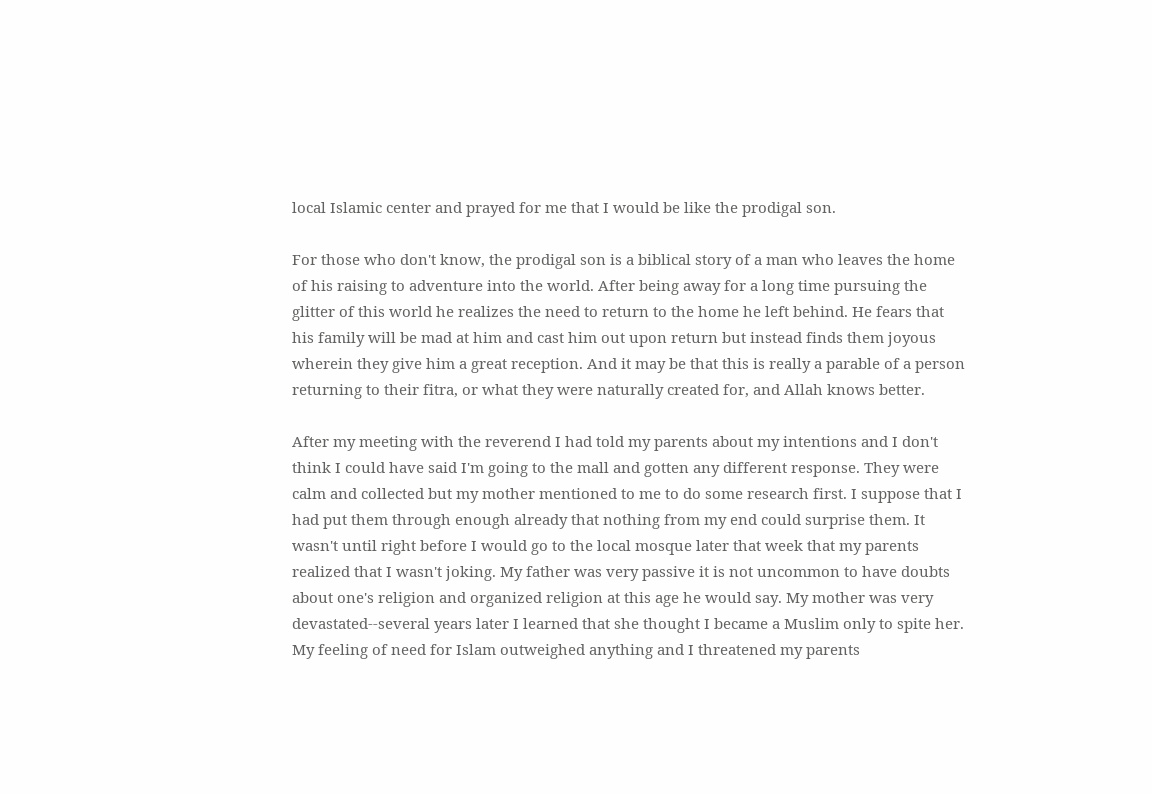local Islamic center and prayed for me that I would be like the prodigal son.

For those who don't know, the prodigal son is a biblical story of a man who leaves the home of his raising to adventure into the world. After being away for a long time pursuing the glitter of this world he realizes the need to return to the home he left behind. He fears that his family will be mad at him and cast him out upon return but instead finds them joyous wherein they give him a great reception. And it may be that this is really a parable of a person returning to their fitra, or what they were naturally created for, and Allah knows better.

After my meeting with the reverend I had told my parents about my intentions and I don't think I could have said I'm going to the mall and gotten any different response. They were calm and collected but my mother mentioned to me to do some research first. I suppose that I had put them through enough already that nothing from my end could surprise them. It wasn't until right before I would go to the local mosque later that week that my parents realized that I wasn't joking. My father was very passive it is not uncommon to have doubts about one's religion and organized religion at this age he would say. My mother was very devastated--several years later I learned that she thought I became a Muslim only to spite her. My feeling of need for Islam outweighed anything and I threatened my parents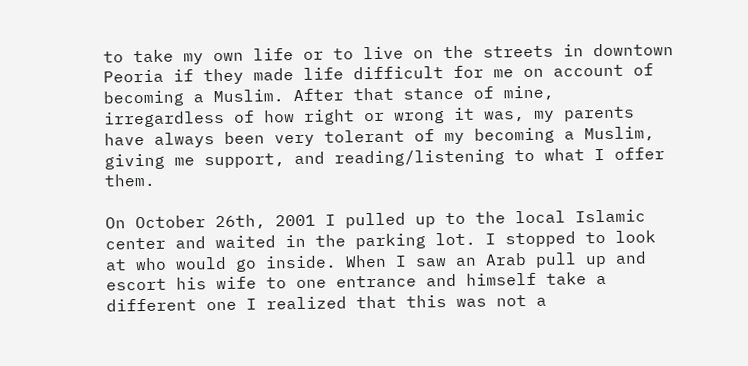to take my own life or to live on the streets in downtown Peoria if they made life difficult for me on account of becoming a Muslim. After that stance of mine, irregardless of how right or wrong it was, my parents have always been very tolerant of my becoming a Muslim, giving me support, and reading/listening to what I offer them.

On October 26th, 2001 I pulled up to the local Islamic center and waited in the parking lot. I stopped to look at who would go inside. When I saw an Arab pull up and escort his wife to one entrance and himself take a different one I realized that this was not a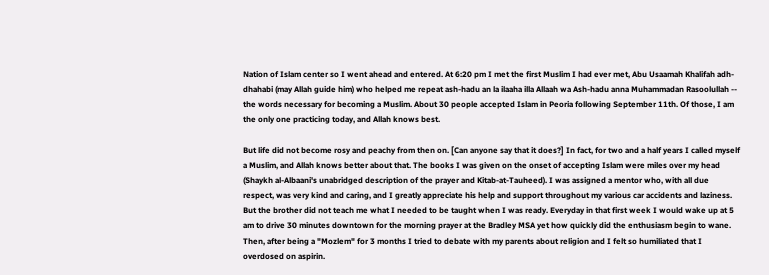Nation of Islam center so I went ahead and entered. At 6:20 pm I met the first Muslim I had ever met, Abu Usaamah Khalifah adh-dhahabi (may Allah guide him) who helped me repeat ash-hadu an la ilaaha illa Allaah wa Ash-hadu anna Muhammadan Rasoolullah -- the words necessary for becoming a Muslim. About 30 people accepted Islam in Peoria following September 11th. Of those, I am the only one practicing today, and Allah knows best.

But life did not become rosy and peachy from then on. [Can anyone say that it does?] In fact, for two and a half years I called myself a Muslim, and Allah knows better about that. The books I was given on the onset of accepting Islam were miles over my head (Shaykh al-Albaani's unabridged description of the prayer and Kitab-at-Tauheed). I was assigned a mentor who, with all due respect, was very kind and caring, and I greatly appreciate his help and support throughout my various car accidents and laziness. But the brother did not teach me what I needed to be taught when I was ready. Everyday in that first week I would wake up at 5 am to drive 30 minutes downtown for the morning prayer at the Bradley MSA yet how quickly did the enthusiasm begin to wane. Then, after being a "Mozlem" for 3 months I tried to debate with my parents about religion and I felt so humiliated that I overdosed on aspirin.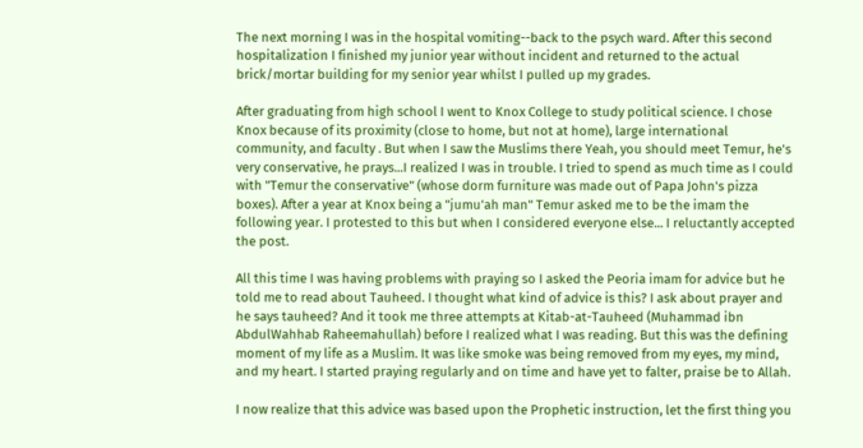The next morning I was in the hospital vomiting--back to the psych ward. After this second hospitalization I finished my junior year without incident and returned to the actual brick/mortar building for my senior year whilst I pulled up my grades.

After graduating from high school I went to Knox College to study political science. I chose Knox because of its proximity (close to home, but not at home), large international community, and faculty . But when I saw the Muslims there Yeah, you should meet Temur, he's very conservative, he prays...I realized I was in trouble. I tried to spend as much time as I could with "Temur the conservative" (whose dorm furniture was made out of Papa John's pizza boxes). After a year at Knox being a "jumu'ah man" Temur asked me to be the imam the following year. I protested to this but when I considered everyone else... I reluctantly accepted the post.

All this time I was having problems with praying so I asked the Peoria imam for advice but he told me to read about Tauheed. I thought what kind of advice is this? I ask about prayer and he says tauheed? And it took me three attempts at Kitab-at-Tauheed (Muhammad ibn AbdulWahhab Raheemahullah) before I realized what I was reading. But this was the defining moment of my life as a Muslim. It was like smoke was being removed from my eyes, my mind, and my heart. I started praying regularly and on time and have yet to falter, praise be to Allah.

I now realize that this advice was based upon the Prophetic instruction, let the first thing you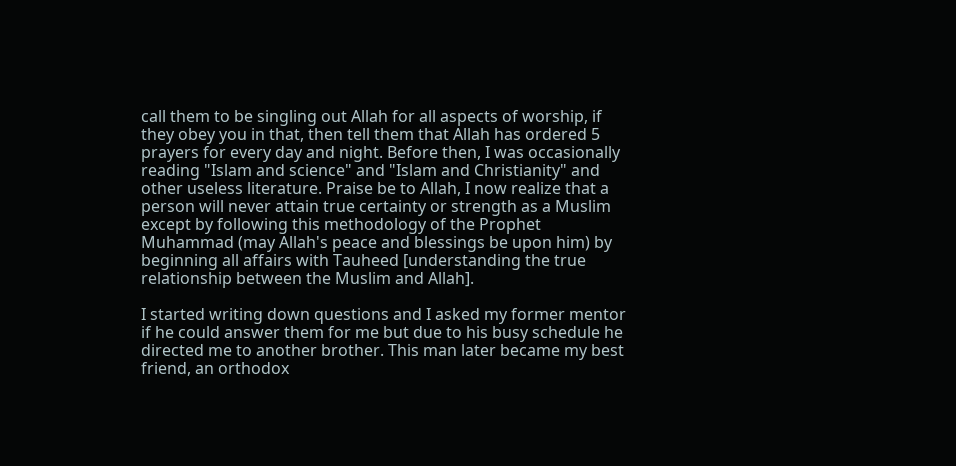call them to be singling out Allah for all aspects of worship, if they obey you in that, then tell them that Allah has ordered 5 prayers for every day and night. Before then, I was occasionally reading "Islam and science" and "Islam and Christianity" and other useless literature. Praise be to Allah, I now realize that a person will never attain true certainty or strength as a Muslim except by following this methodology of the Prophet Muhammad (may Allah's peace and blessings be upon him) by beginning all affairs with Tauheed [understanding the true relationship between the Muslim and Allah].

I started writing down questions and I asked my former mentor if he could answer them for me but due to his busy schedule he directed me to another brother. This man later became my best friend, an orthodox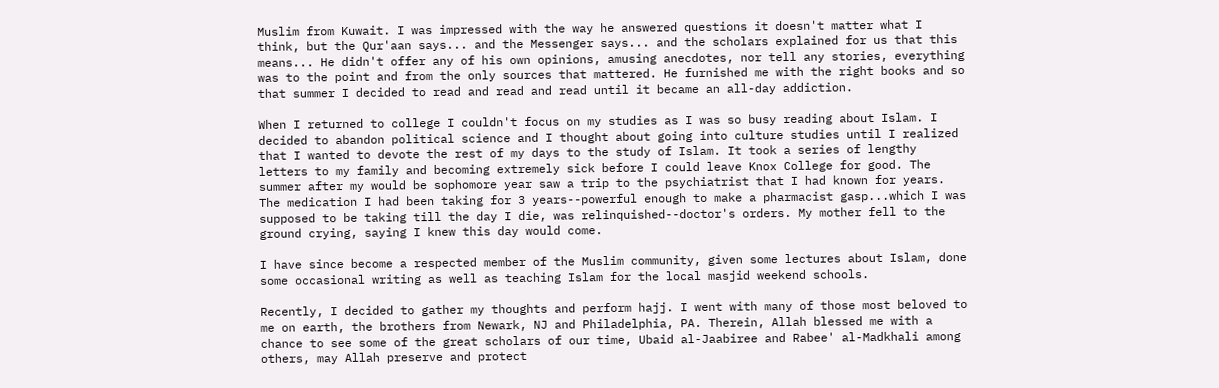Muslim from Kuwait. I was impressed with the way he answered questions it doesn't matter what I think, but the Qur'aan says... and the Messenger says... and the scholars explained for us that this means... He didn't offer any of his own opinions, amusing anecdotes, nor tell any stories, everything was to the point and from the only sources that mattered. He furnished me with the right books and so that summer I decided to read and read and read until it became an all-day addiction.

When I returned to college I couldn't focus on my studies as I was so busy reading about Islam. I decided to abandon political science and I thought about going into culture studies until I realized that I wanted to devote the rest of my days to the study of Islam. It took a series of lengthy letters to my family and becoming extremely sick before I could leave Knox College for good. The summer after my would be sophomore year saw a trip to the psychiatrist that I had known for years. The medication I had been taking for 3 years--powerful enough to make a pharmacist gasp...which I was supposed to be taking till the day I die, was relinquished--doctor's orders. My mother fell to the ground crying, saying I knew this day would come.

I have since become a respected member of the Muslim community, given some lectures about Islam, done some occasional writing as well as teaching Islam for the local masjid weekend schools.

Recently, I decided to gather my thoughts and perform hajj. I went with many of those most beloved to me on earth, the brothers from Newark, NJ and Philadelphia, PA. Therein, Allah blessed me with a chance to see some of the great scholars of our time, Ubaid al-Jaabiree and Rabee' al-Madkhali among others, may Allah preserve and protect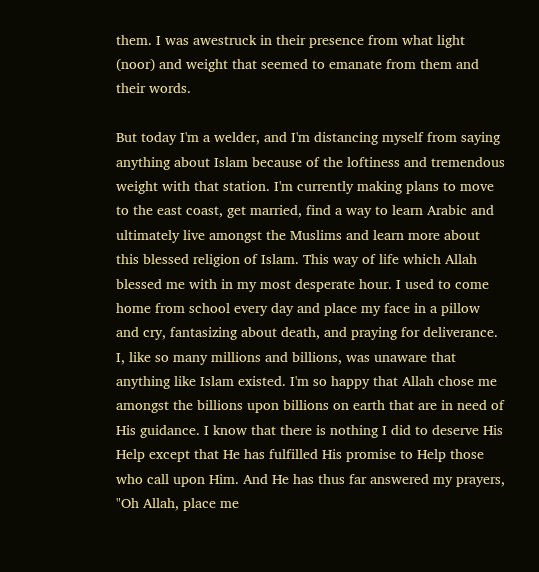them. I was awestruck in their presence from what light (noor) and weight that seemed to emanate from them and their words.

But today I'm a welder, and I'm distancing myself from saying anything about Islam because of the loftiness and tremendous weight with that station. I'm currently making plans to move to the east coast, get married, find a way to learn Arabic and ultimately live amongst the Muslims and learn more about this blessed religion of Islam. This way of life which Allah blessed me with in my most desperate hour. I used to come home from school every day and place my face in a pillow and cry, fantasizing about death, and praying for deliverance. I, like so many millions and billions, was unaware that anything like Islam existed. I'm so happy that Allah chose me amongst the billions upon billions on earth that are in need of His guidance. I know that there is nothing I did to deserve His Help except that He has fulfilled His promise to Help those who call upon Him. And He has thus far answered my prayers, "Oh Allah, place me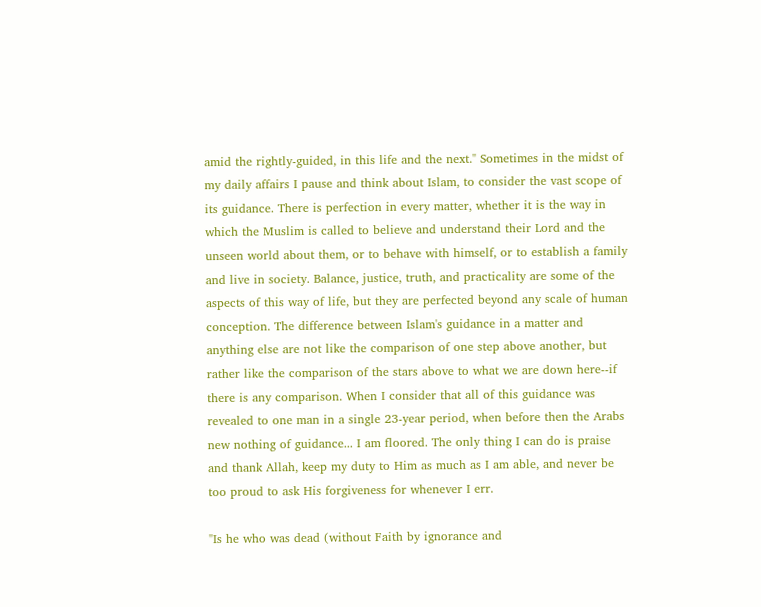amid the rightly-guided, in this life and the next." Sometimes in the midst of my daily affairs I pause and think about Islam, to consider the vast scope of its guidance. There is perfection in every matter, whether it is the way in which the Muslim is called to believe and understand their Lord and the unseen world about them, or to behave with himself, or to establish a family and live in society. Balance, justice, truth, and practicality are some of the aspects of this way of life, but they are perfected beyond any scale of human conception. The difference between Islam's guidance in a matter and anything else are not like the comparison of one step above another, but rather like the comparison of the stars above to what we are down here--if there is any comparison. When I consider that all of this guidance was revealed to one man in a single 23-year period, when before then the Arabs new nothing of guidance... I am floored. The only thing I can do is praise and thank Allah, keep my duty to Him as much as I am able, and never be too proud to ask His forgiveness for whenever I err.

"Is he who was dead (without Faith by ignorance and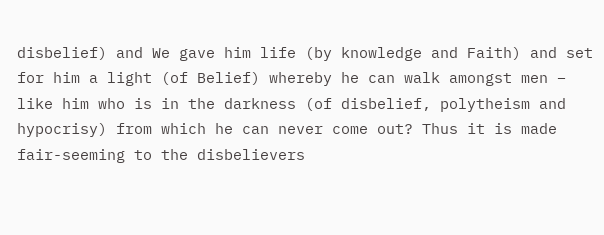disbelief) and We gave him life (by knowledge and Faith) and set for him a light (of Belief) whereby he can walk amongst men – like him who is in the darkness (of disbelief, polytheism and hypocrisy) from which he can never come out? Thus it is made fair-seeming to the disbelievers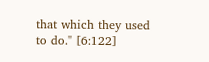that which they used to do." [6:122]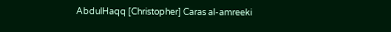AbdulHaqq [Christopher] Caras al-amreeki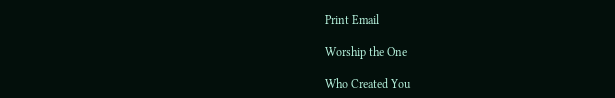Print Email

Worship the One

Who Created You